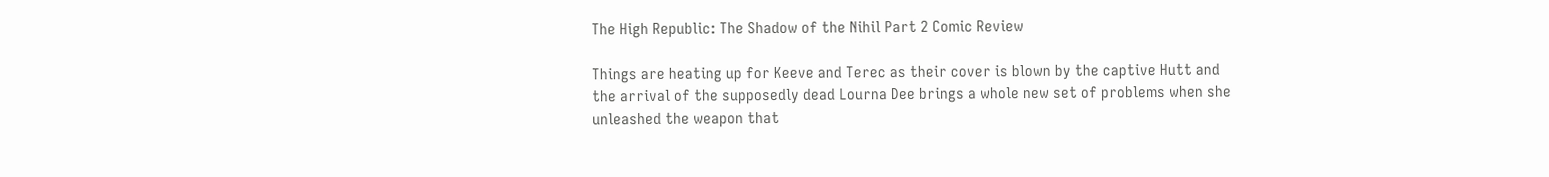The High Republic: The Shadow of the Nihil Part 2 Comic Review

Things are heating up for Keeve and Terec as their cover is blown by the captive Hutt and the arrival of the supposedly dead Lourna Dee brings a whole new set of problems when she unleashed the weapon that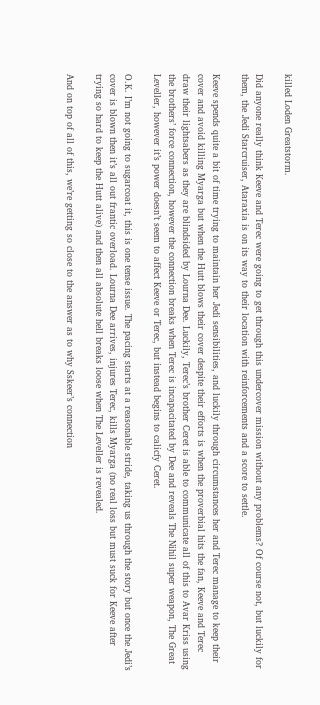killed Loden Greatstorm.

Did anyone really think Keeve and Terec were going to get through this undercover mission without any problems? Of course not, but luckily for them, the Jedi Starcruiser, Ataraxia is on its way to their location with reinforcements and a score to settle.

Keeve spends quite a bit of time trying to maintain her Jedi sensibilities, and luckily through circumstances her and Terec manage to keep their cover and avoid killing Myarga but when the Hutt blows their cover despite their efforts is when the proverbial hits the fan, Keeve and Terec draw their lightsabers as they are blindsided by Lourna Dee. Luckily, Terec’s brother Ceret is able to communicate all of this to Avar Kriss using the brothers’ force connection, however the connection breaks when Terec is incapacitated by Dee and reveals The Nihil super weapon, The Great Leveller, however it’s power doesn’t seem to affect Keeve or Terec, but instead begins to calicfy Ceret.

O.K. I’m not going to sugarcoat it, this is one tense issue. The pacing starts at a reasonable stride, taking us through the story but once the Jedi’s cover is blown then it’s all out frantic overload. Lourna Dee arrives, injures Terec, kills Myarga (no real loss but must suck for Keeve after trying so hard to keep the Hutt alive) and then all absolute hell breaks loose when The Leveller is revealed.

And on top of all of this, we’re getting so close to the answer as to why Sskeer’s connection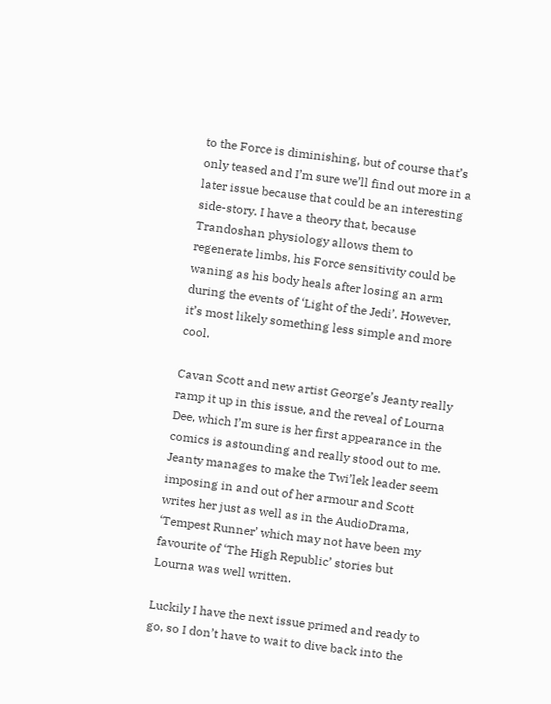to the Force is diminishing, but of course that’s only teased and I’m sure we’ll find out more in a later issue because that could be an interesting side-story. I have a theory that, because Trandoshan physiology allows them to regenerate limbs, his Force sensitivity could be waning as his body heals after losing an arm during the events of ‘Light of the Jedi’. However, it’s most likely something less simple and more cool.

Cavan Scott and new artist George’s Jeanty really ramp it up in this issue, and the reveal of Lourna Dee, which I’m sure is her first appearance in the comics is astounding and really stood out to me. Jeanty manages to make the Twi’lek leader seem imposing in and out of her armour and Scott writes her just as well as in the AudioDrama, ‘Tempest Runner’ which may not have been my favourite of ‘The High Republic’ stories but Lourna was well written.

Luckily I have the next issue primed and ready to go, so I don’t have to wait to dive back into the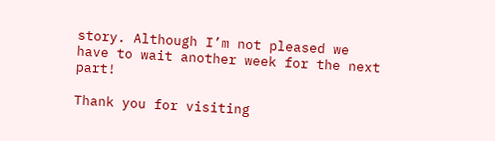story. Although I’m not pleased we have to wait another week for the next part!

Thank you for visiting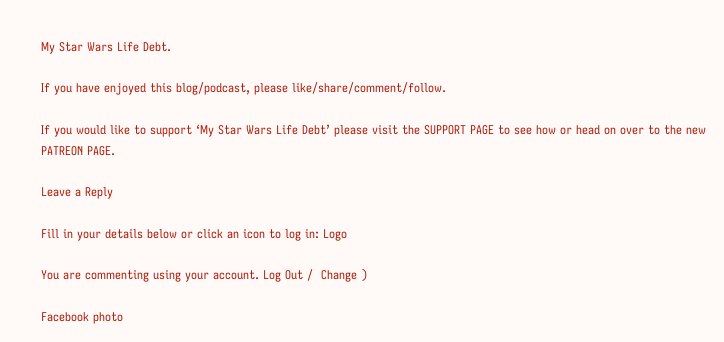My Star Wars Life Debt.

If you have enjoyed this blog/podcast, please like/share/comment/follow.

If you would like to support ‘My Star Wars Life Debt’ please visit the SUPPORT PAGE to see how or head on over to the new PATREON PAGE.

Leave a Reply

Fill in your details below or click an icon to log in: Logo

You are commenting using your account. Log Out /  Change )

Facebook photo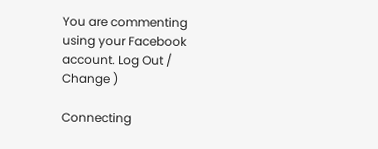You are commenting using your Facebook account. Log Out /  Change )

Connecting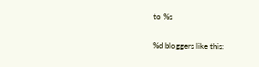to %s

%d bloggers like this: